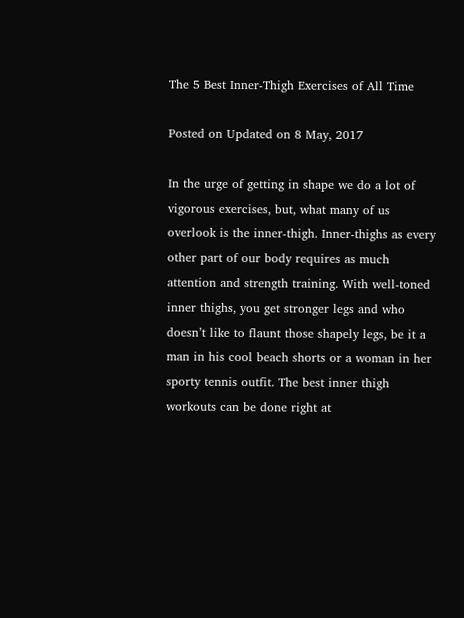The 5 Best Inner-Thigh Exercises of All Time

Posted on Updated on 8 May, 2017

In the urge of getting in shape we do a lot of vigorous exercises, but, what many of us overlook is the inner-thigh. Inner-thighs as every other part of our body requires as much attention and strength training. With well-toned inner thighs, you get stronger legs and who doesn’t like to flaunt those shapely legs, be it a man in his cool beach shorts or a woman in her sporty tennis outfit. The best inner thigh workouts can be done right at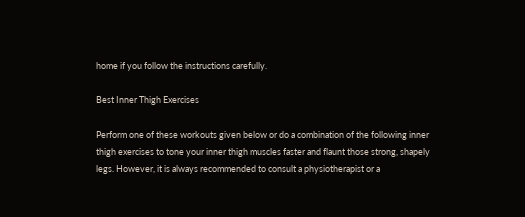home if you follow the instructions carefully.

Best Inner Thigh Exercises

Perform one of these workouts given below or do a combination of the following inner thigh exercises to tone your inner thigh muscles faster and flaunt those strong, shapely legs. However, it is always recommended to consult a physiotherapist or a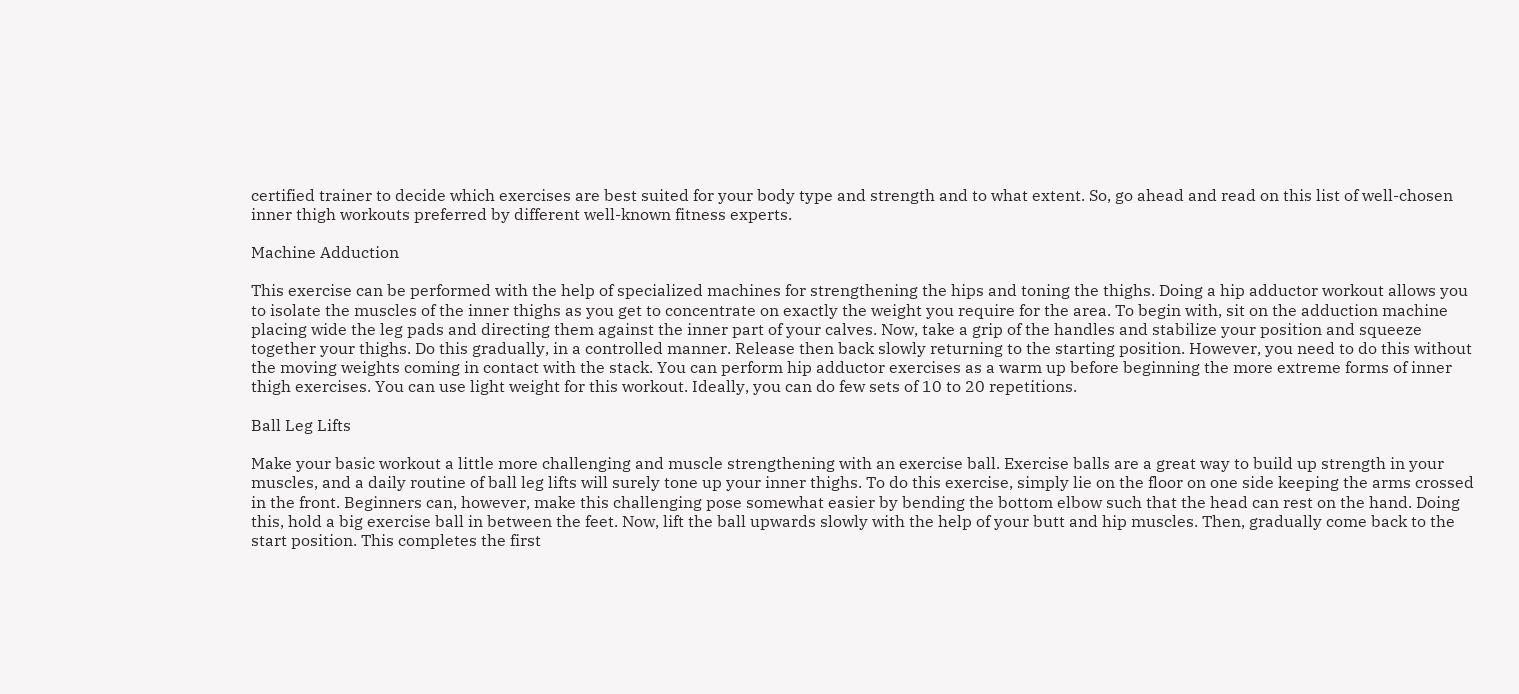certified trainer to decide which exercises are best suited for your body type and strength and to what extent. So, go ahead and read on this list of well-chosen inner thigh workouts preferred by different well-known fitness experts.

Machine Adduction

This exercise can be performed with the help of specialized machines for strengthening the hips and toning the thighs. Doing a hip adductor workout allows you to isolate the muscles of the inner thighs as you get to concentrate on exactly the weight you require for the area. To begin with, sit on the adduction machine placing wide the leg pads and directing them against the inner part of your calves. Now, take a grip of the handles and stabilize your position and squeeze together your thighs. Do this gradually, in a controlled manner. Release then back slowly returning to the starting position. However, you need to do this without the moving weights coming in contact with the stack. You can perform hip adductor exercises as a warm up before beginning the more extreme forms of inner thigh exercises. You can use light weight for this workout. Ideally, you can do few sets of 10 to 20 repetitions.

Ball Leg Lifts

Make your basic workout a little more challenging and muscle strengthening with an exercise ball. Exercise balls are a great way to build up strength in your muscles, and a daily routine of ball leg lifts will surely tone up your inner thighs. To do this exercise, simply lie on the floor on one side keeping the arms crossed in the front. Beginners can, however, make this challenging pose somewhat easier by bending the bottom elbow such that the head can rest on the hand. Doing this, hold a big exercise ball in between the feet. Now, lift the ball upwards slowly with the help of your butt and hip muscles. Then, gradually come back to the start position. This completes the first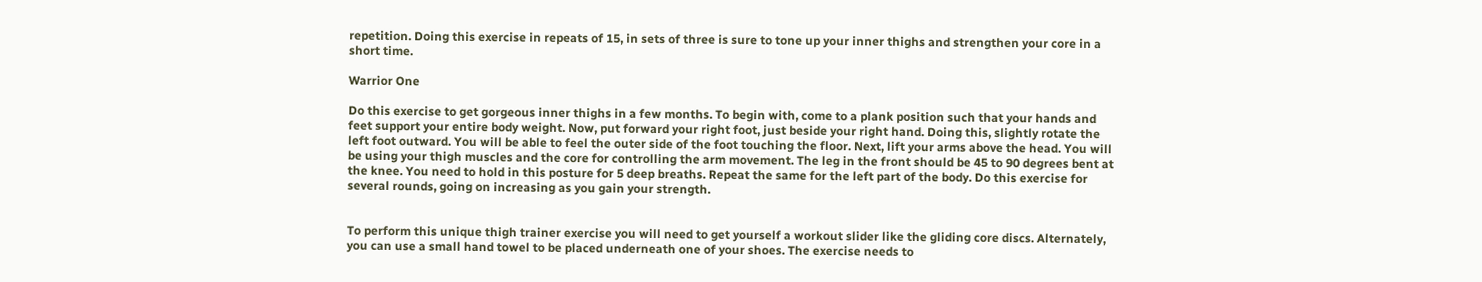repetition. Doing this exercise in repeats of 15, in sets of three is sure to tone up your inner thighs and strengthen your core in a short time.

Warrior One

Do this exercise to get gorgeous inner thighs in a few months. To begin with, come to a plank position such that your hands and feet support your entire body weight. Now, put forward your right foot, just beside your right hand. Doing this, slightly rotate the left foot outward. You will be able to feel the outer side of the foot touching the floor. Next, lift your arms above the head. You will be using your thigh muscles and the core for controlling the arm movement. The leg in the front should be 45 to 90 degrees bent at the knee. You need to hold in this posture for 5 deep breaths. Repeat the same for the left part of the body. Do this exercise for several rounds, going on increasing as you gain your strength.


To perform this unique thigh trainer exercise you will need to get yourself a workout slider like the gliding core discs. Alternately, you can use a small hand towel to be placed underneath one of your shoes. The exercise needs to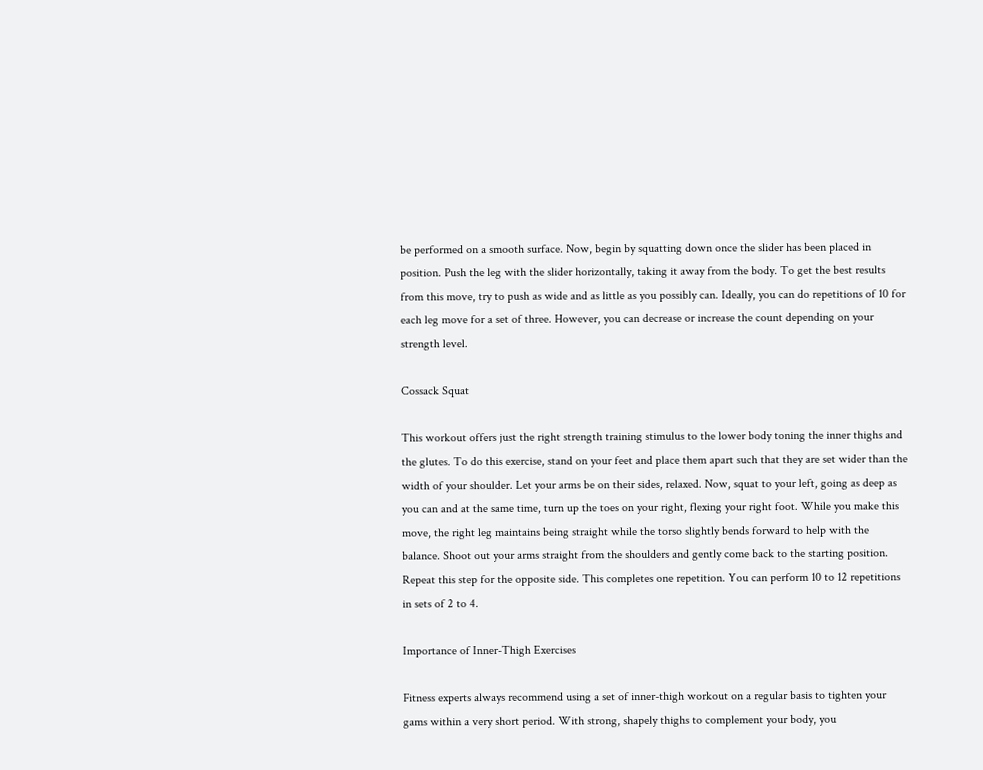be performed on a smooth surface. Now, begin by squatting down once the slider has been placed in position. Push the leg with the slider horizontally, taking it away from the body. To get the best results from this move, try to push as wide and as little as you possibly can. Ideally, you can do repetitions of 10 for each leg move for a set of three. However, you can decrease or increase the count depending on your strength level.

Cossack Squat

This workout offers just the right strength training stimulus to the lower body toning the inner thighs and the glutes. To do this exercise, stand on your feet and place them apart such that they are set wider than the width of your shoulder. Let your arms be on their sides, relaxed. Now, squat to your left, going as deep as you can and at the same time, turn up the toes on your right, flexing your right foot. While you make this move, the right leg maintains being straight while the torso slightly bends forward to help with the balance. Shoot out your arms straight from the shoulders and gently come back to the starting position. Repeat this step for the opposite side. This completes one repetition. You can perform 10 to 12 repetitions in sets of 2 to 4.

Importance of Inner-Thigh Exercises

Fitness experts always recommend using a set of inner-thigh workout on a regular basis to tighten your gams within a very short period. With strong, shapely thighs to complement your body, you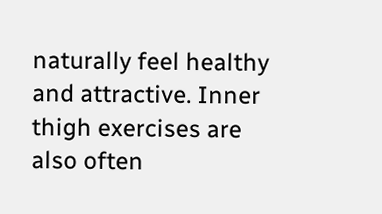naturally feel healthy and attractive. Inner thigh exercises are also often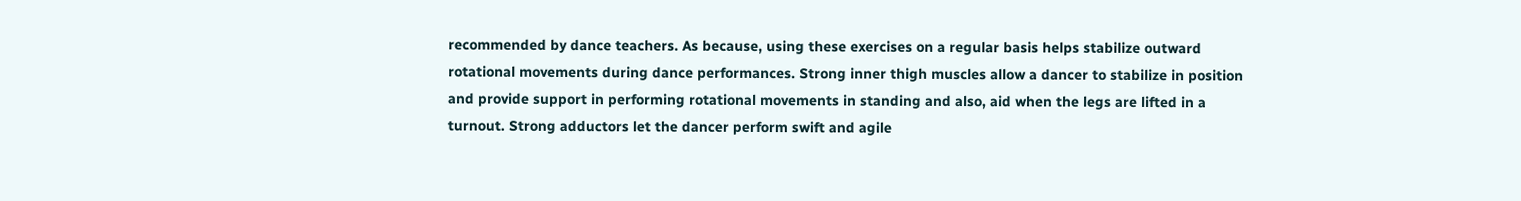recommended by dance teachers. As because, using these exercises on a regular basis helps stabilize outward rotational movements during dance performances. Strong inner thigh muscles allow a dancer to stabilize in position and provide support in performing rotational movements in standing and also, aid when the legs are lifted in a turnout. Strong adductors let the dancer perform swift and agile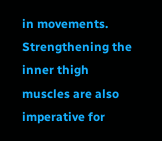in movements. Strengthening the inner thigh muscles are also imperative for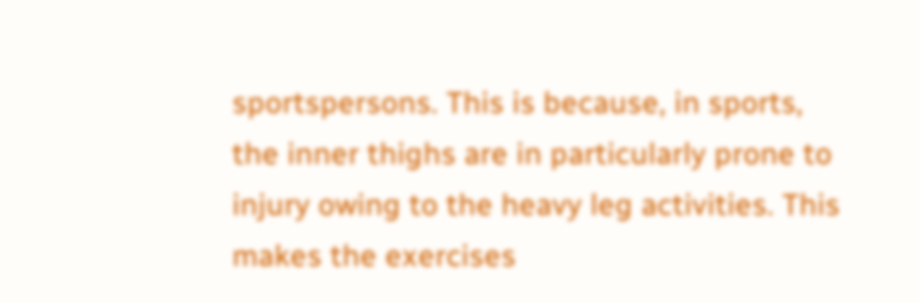sportspersons. This is because, in sports, the inner thighs are in particularly prone to injury owing to the heavy leg activities. This makes the exercises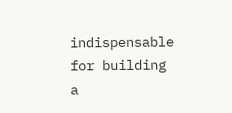indispensable for building a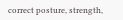correct posture, strength,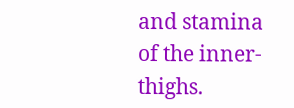and stamina of the inner-thighs.